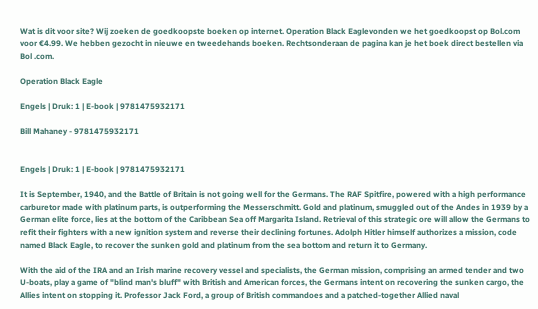Wat is dit voor site? Wij zoeken de goedkoopste boeken op internet. Operation Black Eaglevonden we het goedkoopst op Bol.com voor €4.99. We hebben gezocht in nieuwe en tweedehands boeken. Rechtsonderaan de pagina kan je het boek direct bestellen via Bol .com.

Operation Black Eagle

Engels | Druk: 1 | E-book | 9781475932171

Bill Mahaney - 9781475932171


Engels | Druk: 1 | E-book | 9781475932171

It is September, 1940, and the Battle of Britain is not going well for the Germans. The RAF Spitfire, powered with a high performance carburetor made with platinum parts, is outperforming the Messerschmitt. Gold and platinum, smuggled out of the Andes in 1939 by a German elite force, lies at the bottom of the Caribbean Sea off Margarita Island. Retrieval of this strategic ore will allow the Germans to refit their fighters with a new ignition system and reverse their declining fortunes. Adolph Hitler himself authorizes a mission, code named Black Eagle, to recover the sunken gold and platinum from the sea bottom and return it to Germany.

With the aid of the IRA and an Irish marine recovery vessel and specialists, the German mission, comprising an armed tender and two U-boats, play a game of "blind man's bluff" with British and American forces, the Germans intent on recovering the sunken cargo, the Allies intent on stopping it. Professor Jack Ford, a group of British commandoes and a patched-together Allied naval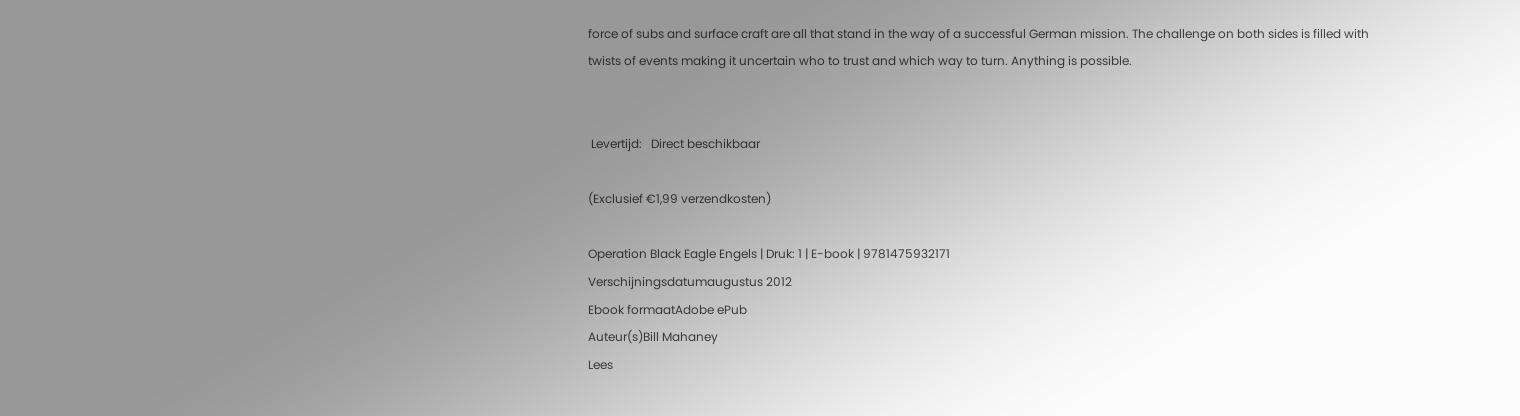force of subs and surface craft are all that stand in the way of a successful German mission. The challenge on both sides is filled with twists of events making it uncertain who to trust and which way to turn. Anything is possible.


 Levertijd:   Direct beschikbaar

(Exclusief €1,99 verzendkosten)

Operation Black Eagle Engels | Druk: 1 | E-book | 9781475932171
Verschijningsdatumaugustus 2012
Ebook formaatAdobe ePub
Auteur(s)Bill Mahaney
Lees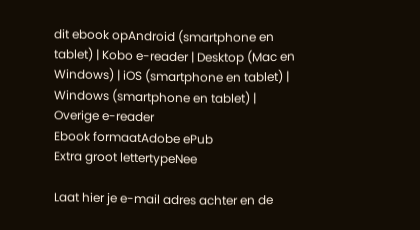dit ebook opAndroid (smartphone en tablet) | Kobo e-reader | Desktop (Mac en Windows) | iOS (smartphone en tablet) | Windows (smartphone en tablet) | Overige e-reader
Ebook formaatAdobe ePub
Extra groot lettertypeNee

Laat hier je e-mail adres achter en de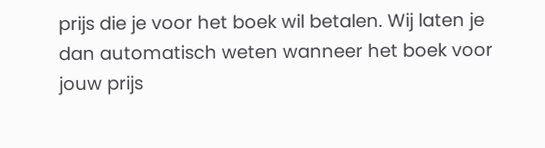prijs die je voor het boek wil betalen. Wij laten je dan automatisch weten wanneer het boek voor jouw prijs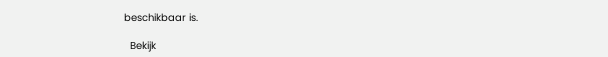beschikbaar is.

  Bekijk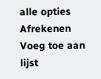alle opties  Afrekenen  Voeg toe aan lijst